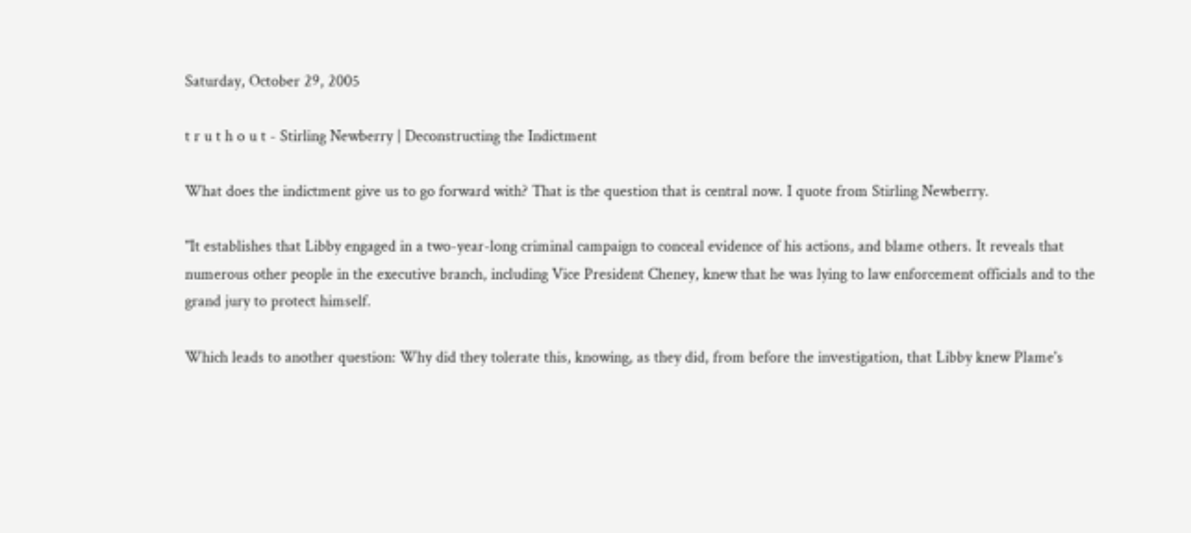Saturday, October 29, 2005

t r u t h o u t - Stirling Newberry | Deconstructing the Indictment

What does the indictment give us to go forward with? That is the question that is central now. I quote from Stirling Newberry.

"It establishes that Libby engaged in a two-year-long criminal campaign to conceal evidence of his actions, and blame others. It reveals that numerous other people in the executive branch, including Vice President Cheney, knew that he was lying to law enforcement officials and to the grand jury to protect himself.

Which leads to another question: Why did they tolerate this, knowing, as they did, from before the investigation, that Libby knew Plame's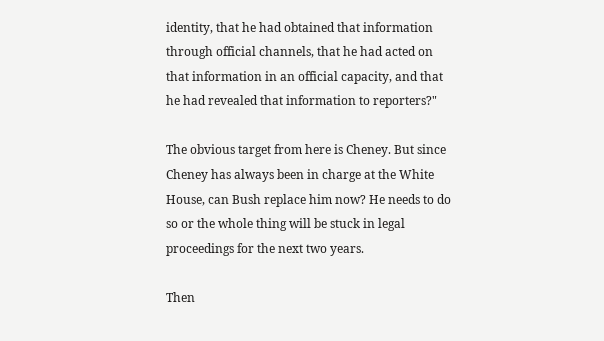identity, that he had obtained that information through official channels, that he had acted on that information in an official capacity, and that he had revealed that information to reporters?"

The obvious target from here is Cheney. But since Cheney has always been in charge at the White House, can Bush replace him now? He needs to do so or the whole thing will be stuck in legal proceedings for the next two years.

Then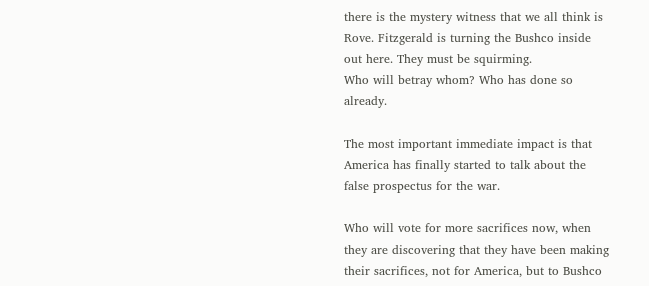there is the mystery witness that we all think is Rove. Fitzgerald is turning the Bushco inside out here. They must be squirming.
Who will betray whom? Who has done so already.

The most important immediate impact is that America has finally started to talk about the false prospectus for the war.

Who will vote for more sacrifices now, when they are discovering that they have been making their sacrifices, not for America, but to Bushco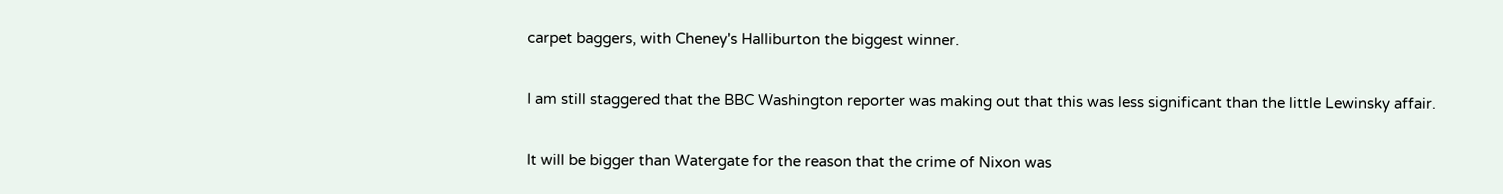carpet baggers, with Cheney's Halliburton the biggest winner.

I am still staggered that the BBC Washington reporter was making out that this was less significant than the little Lewinsky affair.

It will be bigger than Watergate for the reason that the crime of Nixon was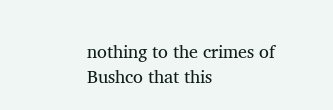nothing to the crimes of Bushco that this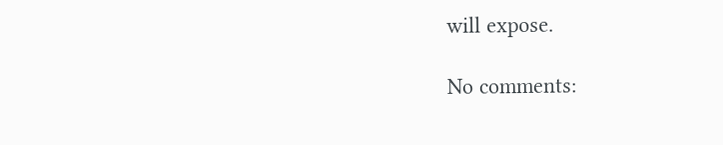will expose.

No comments: